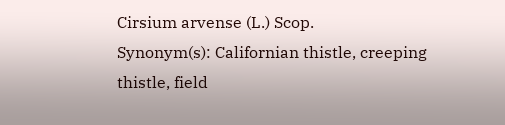Cirsium arvense (L.) Scop.
Synonym(s): Californian thistle, creeping thistle, field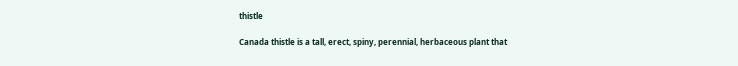thistle

Canada thistle is a tall, erect, spiny, perennial, herbaceous plant that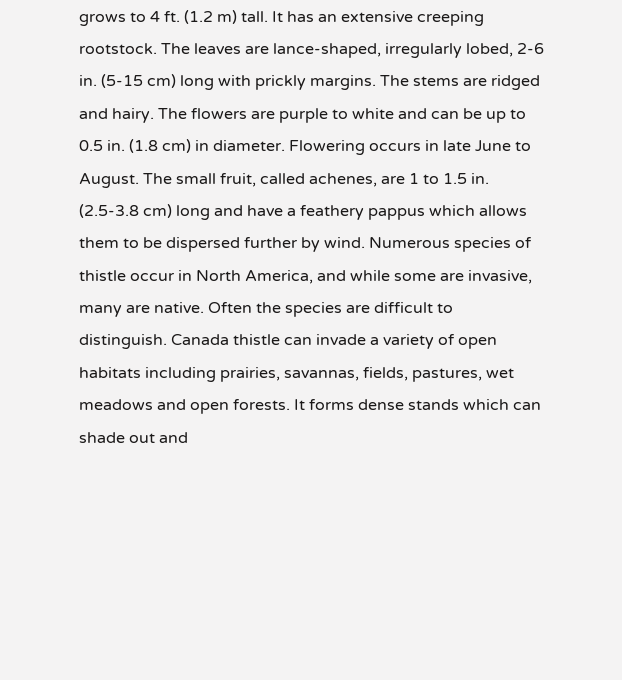grows to 4 ft. (1.2 m) tall. It has an extensive creeping rootstock. The leaves are lance-shaped, irregularly lobed, 2-6 in. (5-15 cm) long with prickly margins. The stems are ridged and hairy. The flowers are purple to white and can be up to 0.5 in. (1.8 cm) in diameter. Flowering occurs in late June to August. The small fruit, called achenes, are 1 to 1.5 in. (2.5-3.8 cm) long and have a feathery pappus which allows them to be dispersed further by wind. Numerous species of thistle occur in North America, and while some are invasive, many are native. Often the species are difficult to distinguish. Canada thistle can invade a variety of open habitats including prairies, savannas, fields, pastures, wet meadows and open forests. It forms dense stands which can shade out and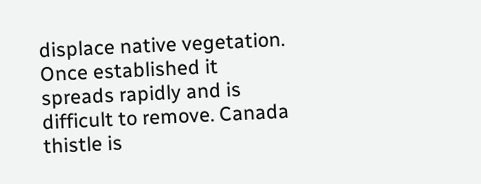displace native vegetation. Once established it spreads rapidly and is difficult to remove. Canada thistle is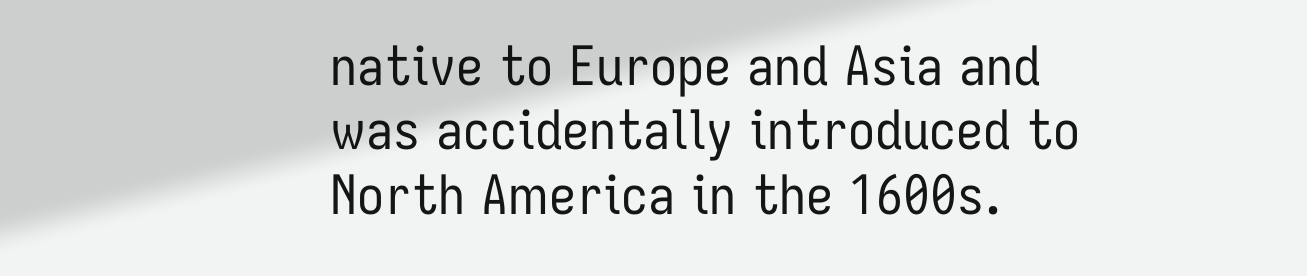native to Europe and Asia and was accidentally introduced to North America in the 1600s.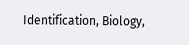Identification, Biology,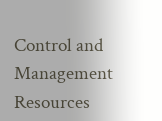Control and Management Resources